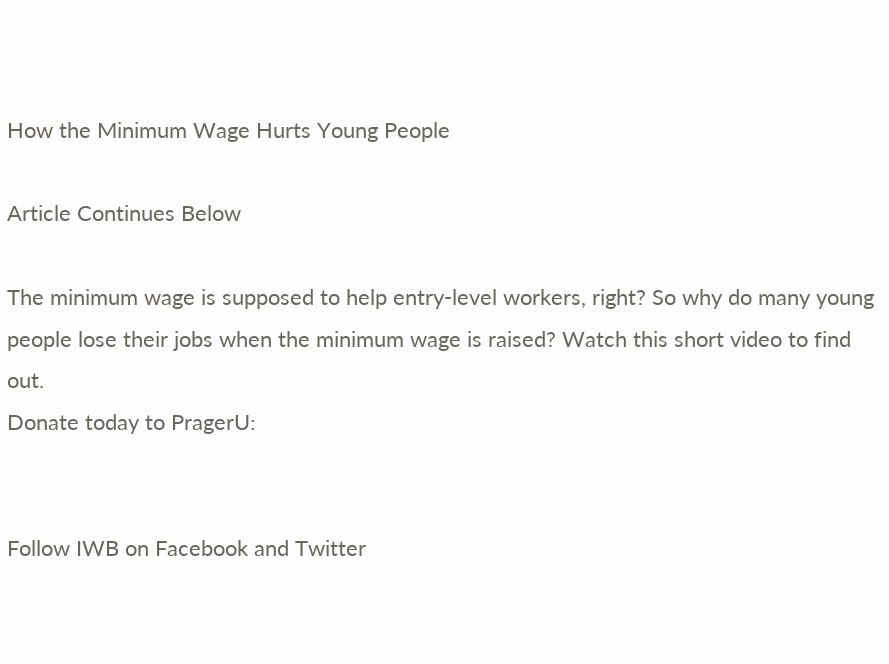How the Minimum Wage Hurts Young People

Article Continues Below

The minimum wage is supposed to help entry-level workers, right? So why do many young people lose their jobs when the minimum wage is raised? Watch this short video to find out.
Donate today to PragerU:


Follow IWB on Facebook and Twitter